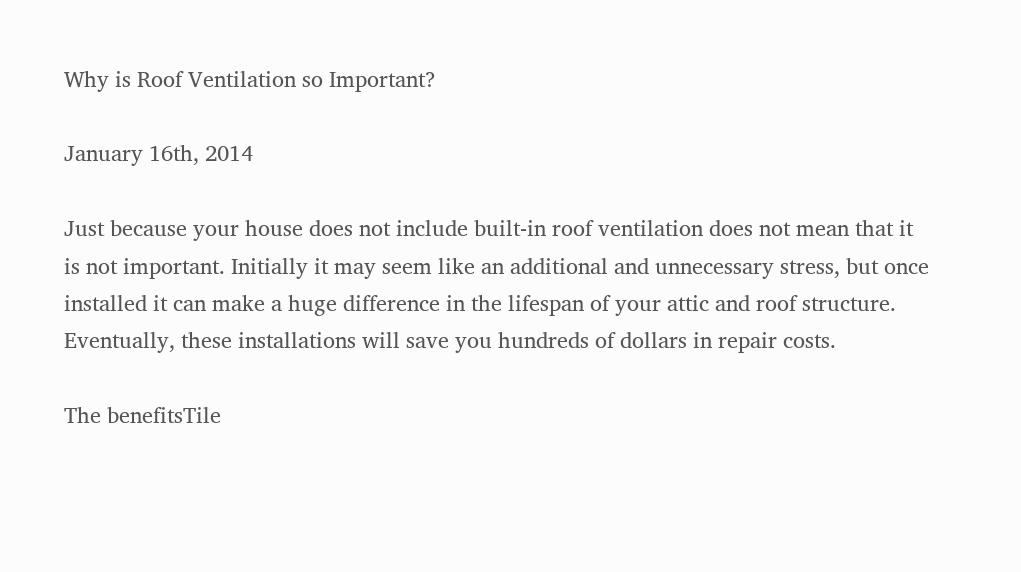Why is Roof Ventilation so Important?

January 16th, 2014

Just because your house does not include built-in roof ventilation does not mean that it is not important. Initially it may seem like an additional and unnecessary stress, but once installed it can make a huge difference in the lifespan of your attic and roof structure. Eventually, these installations will save you hundreds of dollars in repair costs.

The benefitsTile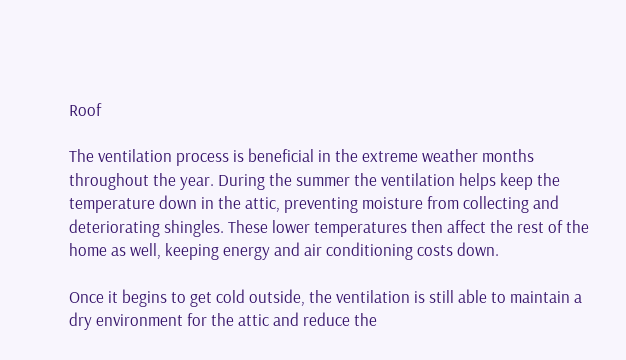Roof

The ventilation process is beneficial in the extreme weather months throughout the year. During the summer the ventilation helps keep the temperature down in the attic, preventing moisture from collecting and deteriorating shingles. These lower temperatures then affect the rest of the home as well, keeping energy and air conditioning costs down.

Once it begins to get cold outside, the ventilation is still able to maintain a dry environment for the attic and reduce the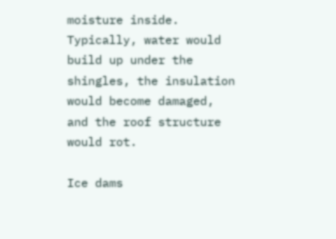moisture inside. Typically, water would build up under the shingles, the insulation would become damaged, and the roof structure would rot.

Ice dams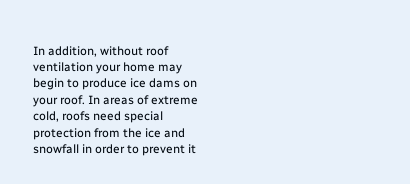In addition, without roof ventilation your home may begin to produce ice dams on your roof. In areas of extreme cold, roofs need special protection from the ice and snowfall in order to prevent it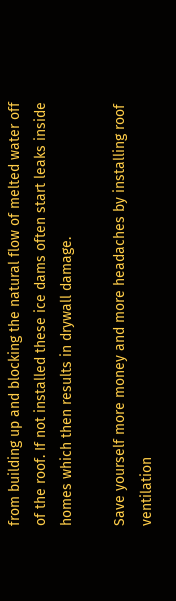from building up and blocking the natural flow of melted water off of the roof. If not installed these ice dams often start leaks inside homes which then results in drywall damage.

Save yourself more money and more headaches by installing roof ventilation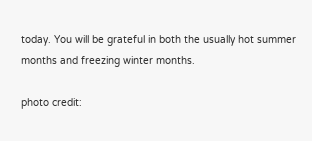today. You will be grateful in both the usually hot summer months and freezing winter months.

photo credit: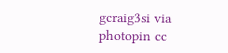gcraig3si via photopin cc